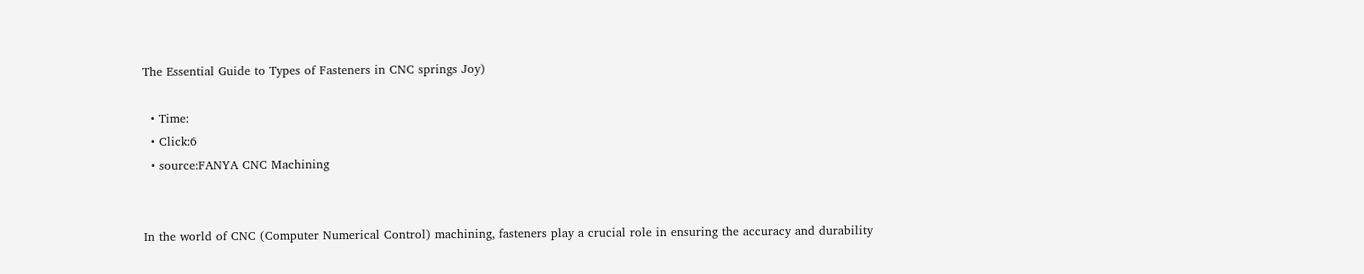The Essential Guide to Types of Fasteners in CNC springs Joy)

  • Time:
  • Click:6
  • source:FANYA CNC Machining


In the world of CNC (Computer Numerical Control) machining, fasteners play a crucial role in ensuring the accuracy and durability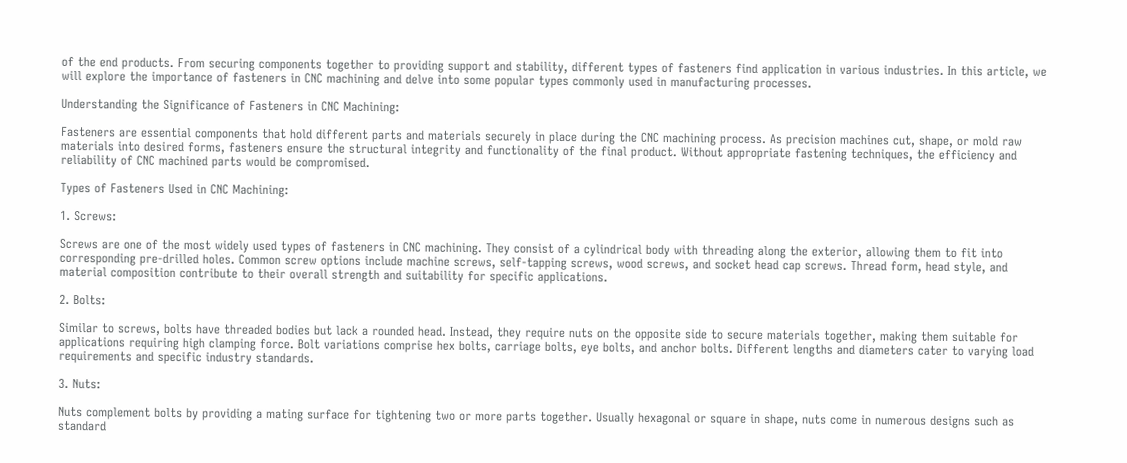of the end products. From securing components together to providing support and stability, different types of fasteners find application in various industries. In this article, we will explore the importance of fasteners in CNC machining and delve into some popular types commonly used in manufacturing processes.

Understanding the Significance of Fasteners in CNC Machining:

Fasteners are essential components that hold different parts and materials securely in place during the CNC machining process. As precision machines cut, shape, or mold raw materials into desired forms, fasteners ensure the structural integrity and functionality of the final product. Without appropriate fastening techniques, the efficiency and reliability of CNC machined parts would be compromised.

Types of Fasteners Used in CNC Machining:

1. Screws:

Screws are one of the most widely used types of fasteners in CNC machining. They consist of a cylindrical body with threading along the exterior, allowing them to fit into corresponding pre-drilled holes. Common screw options include machine screws, self-tapping screws, wood screws, and socket head cap screws. Thread form, head style, and material composition contribute to their overall strength and suitability for specific applications.

2. Bolts:

Similar to screws, bolts have threaded bodies but lack a rounded head. Instead, they require nuts on the opposite side to secure materials together, making them suitable for applications requiring high clamping force. Bolt variations comprise hex bolts, carriage bolts, eye bolts, and anchor bolts. Different lengths and diameters cater to varying load requirements and specific industry standards.

3. Nuts:

Nuts complement bolts by providing a mating surface for tightening two or more parts together. Usually hexagonal or square in shape, nuts come in numerous designs such as standard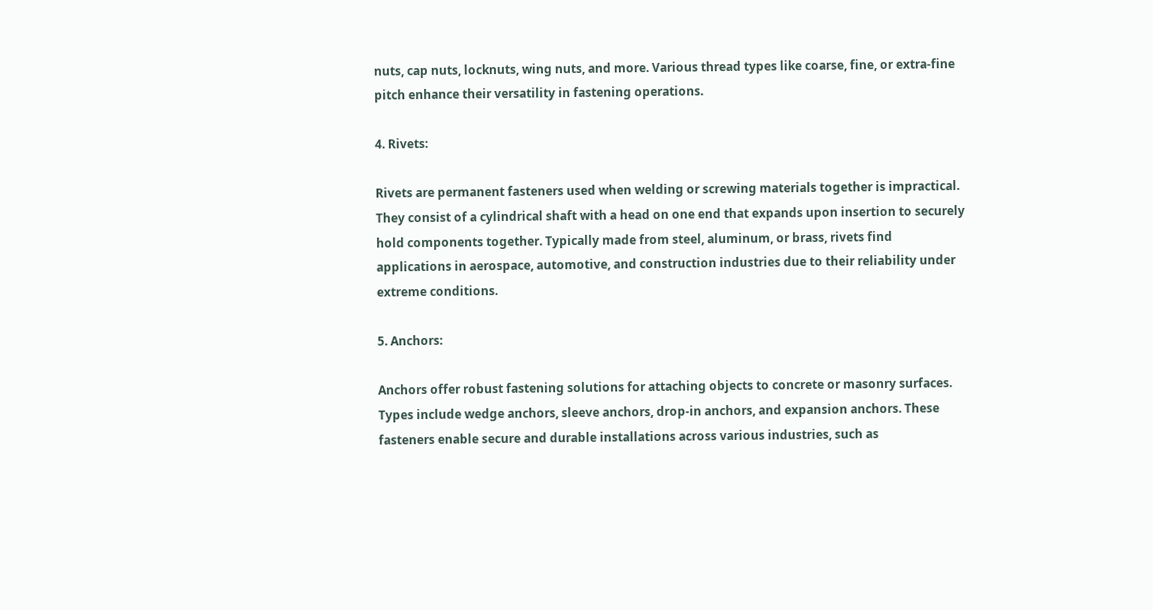nuts, cap nuts, locknuts, wing nuts, and more. Various thread types like coarse, fine, or extra-fine pitch enhance their versatility in fastening operations.

4. Rivets:

Rivets are permanent fasteners used when welding or screwing materials together is impractical. They consist of a cylindrical shaft with a head on one end that expands upon insertion to securely hold components together. Typically made from steel, aluminum, or brass, rivets find applications in aerospace, automotive, and construction industries due to their reliability under extreme conditions.

5. Anchors:

Anchors offer robust fastening solutions for attaching objects to concrete or masonry surfaces. Types include wedge anchors, sleeve anchors, drop-in anchors, and expansion anchors. These fasteners enable secure and durable installations across various industries, such as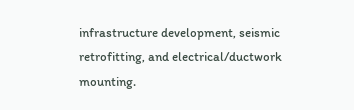infrastructure development, seismic retrofitting, and electrical/ductwork mounting.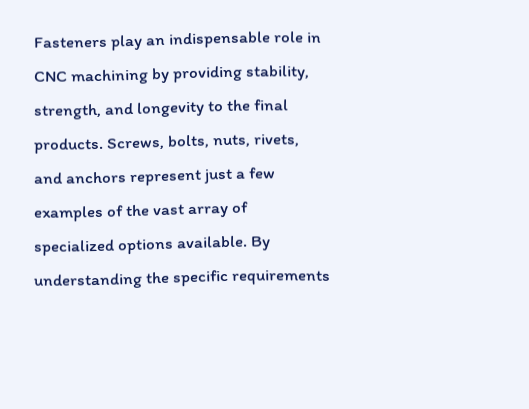Fasteners play an indispensable role in CNC machining by providing stability, strength, and longevity to the final products. Screws, bolts, nuts, rivets, and anchors represent just a few examples of the vast array of specialized options available. By understanding the specific requirements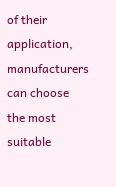of their application, manufacturers can choose the most suitable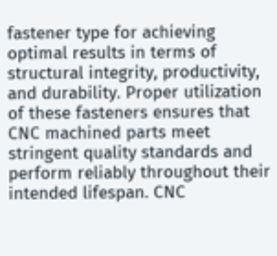fastener type for achieving optimal results in terms of structural integrity, productivity, and durability. Proper utilization of these fasteners ensures that CNC machined parts meet stringent quality standards and perform reliably throughout their intended lifespan. CNC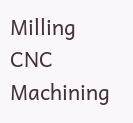Milling CNC Machining